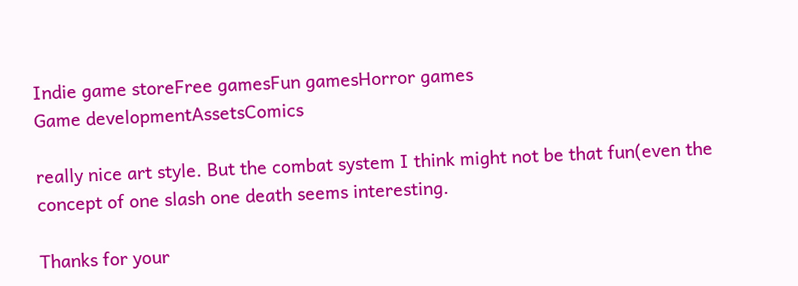Indie game storeFree gamesFun gamesHorror games
Game developmentAssetsComics

really nice art style. But the combat system I think might not be that fun(even the concept of one slash one death seems interesting.

Thanks for your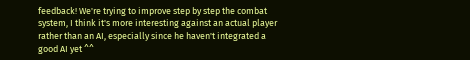feedback! We're trying to improve step by step the combat system, I think it's more interesting against an actual player rather than an AI, especially since he haven't integrated a good AI yet ^^